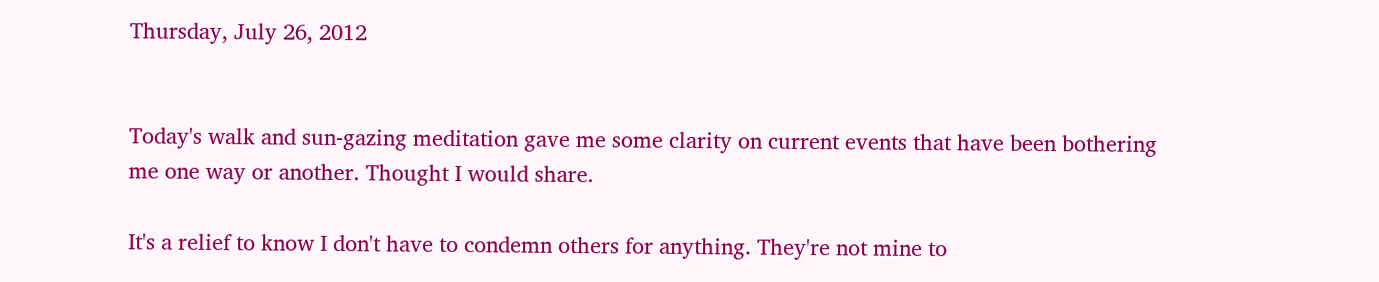Thursday, July 26, 2012


Today's walk and sun-gazing meditation gave me some clarity on current events that have been bothering me one way or another. Thought I would share.

It's a relief to know I don't have to condemn others for anything. They're not mine to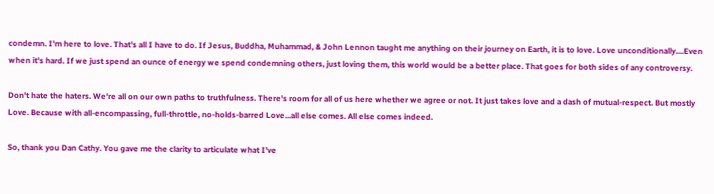condemn. I'm here to love. That's all I have to do. If Jesus, Buddha, Muhammad, & John Lennon taught me anything on their journey on Earth, it is to love. Love unconditionally....Even when it's hard. If we just spend an ounce of energy we spend condemning others, just loving them, this world would be a better place. That goes for both sides of any controversy.

Don't hate the haters. We're all on our own paths to truthfulness. There's room for all of us here whether we agree or not. It just takes love and a dash of mutual-respect. But mostly Love. Because with all-encompassing, full-throttle, no-holds-barred Love...all else comes. All else comes indeed.

So, thank you Dan Cathy. You gave me the clarity to articulate what I've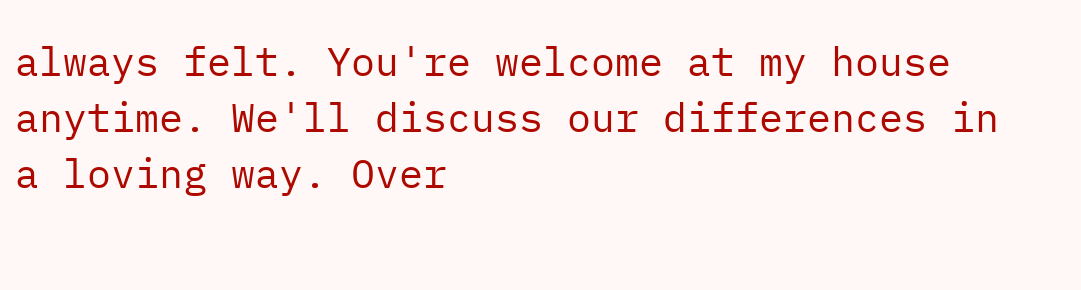always felt. You're welcome at my house anytime. We'll discuss our differences in a loving way. Over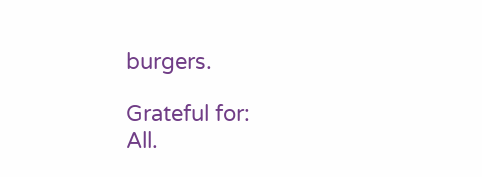burgers.

Grateful for:
All.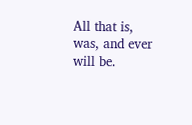All that is, was, and ever will be.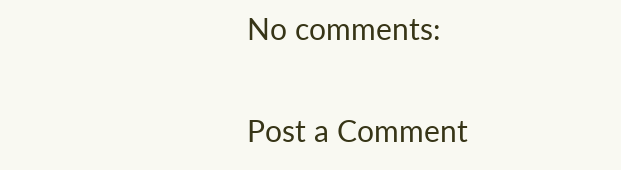No comments:

Post a Comment